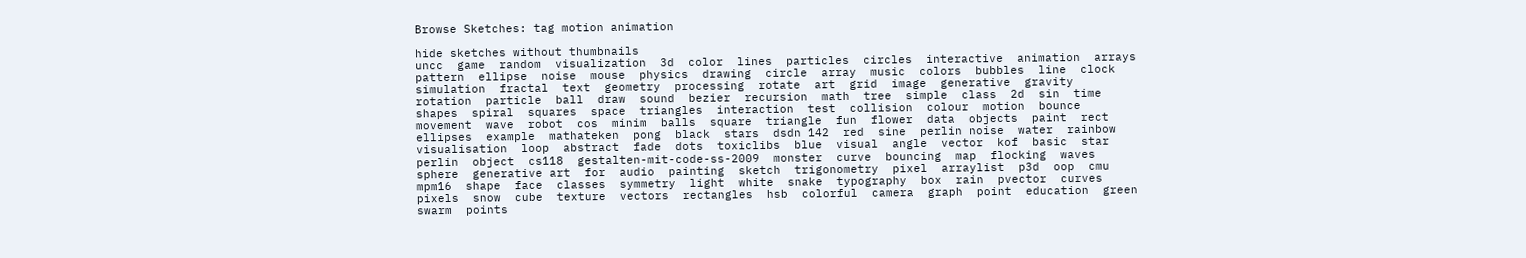Browse Sketches: tag motion animation

hide sketches without thumbnails
uncc  game  random  visualization  3d  color  lines  particles  circles  interactive  animation  arrays  pattern  ellipse  noise  mouse  physics  drawing  circle  array  music  colors  bubbles  line  clock  simulation  fractal  text  geometry  processing  rotate  art  grid  image  generative  gravity  rotation  particle  ball  draw  sound  bezier  recursion  math  tree  simple  class  2d  sin  time  shapes  spiral  squares  space  triangles  interaction  test  collision  colour  motion  bounce  movement  wave  robot  cos  minim  balls  square  triangle  fun  flower  data  objects  paint  rect  ellipses  example  mathateken  pong  black  stars  dsdn 142  red  sine  perlin noise  water  rainbow  visualisation  loop  abstract  fade  dots  toxiclibs  blue  visual  angle  vector  kof  basic  star  perlin  object  cs118  gestalten-mit-code-ss-2009  monster  curve  bouncing  map  flocking  waves  sphere  generative art  for  audio  painting  sketch  trigonometry  pixel  arraylist  p3d  oop  cmu  mpm16  shape  face  classes  symmetry  light  white  snake  typography  box  rain  pvector  curves  pixels  snow  cube  texture  vectors  rectangles  hsb  colorful  camera  graph  point  education  green  swarm  points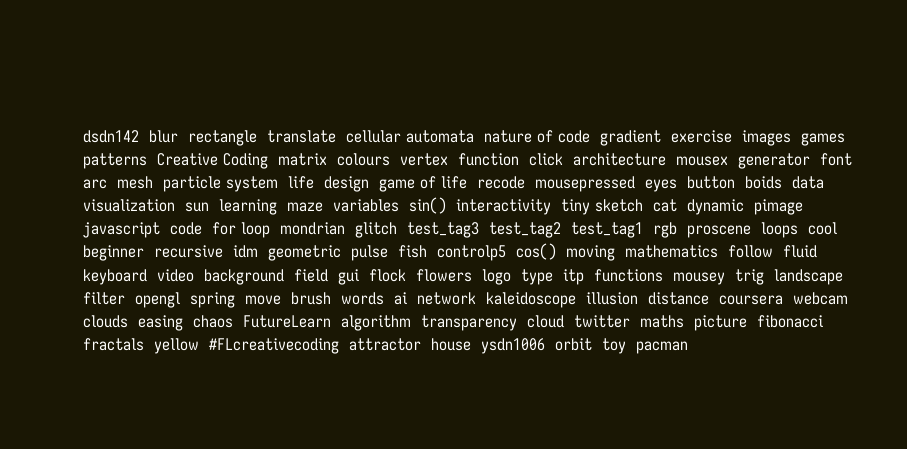dsdn142  blur  rectangle  translate  cellular automata  nature of code  gradient  exercise  images  games  patterns  Creative Coding  matrix  colours  vertex  function  click  architecture  mousex  generator  font  arc  mesh  particle system  life  design  game of life  recode  mousepressed  eyes  button  boids  data visualization  sun  learning  maze  variables  sin()  interactivity  tiny sketch  cat  dynamic  pimage  javascript  code  for loop  mondrian  glitch  test_tag3  test_tag2  test_tag1  rgb  proscene  loops  cool  beginner  recursive  idm  geometric  pulse  fish  controlp5  cos()  moving  mathematics  follow  fluid  keyboard  video  background  field  gui  flock  flowers  logo  type  itp  functions  mousey  trig  landscape  filter  opengl  spring  move  brush  words  ai  network  kaleidoscope  illusion  distance  coursera  webcam  clouds  easing  chaos  FutureLearn  algorithm  transparency  cloud  twitter  maths  picture  fibonacci  fractals  yellow  #FLcreativecoding  attractor  house  ysdn1006  orbit  toy  pacman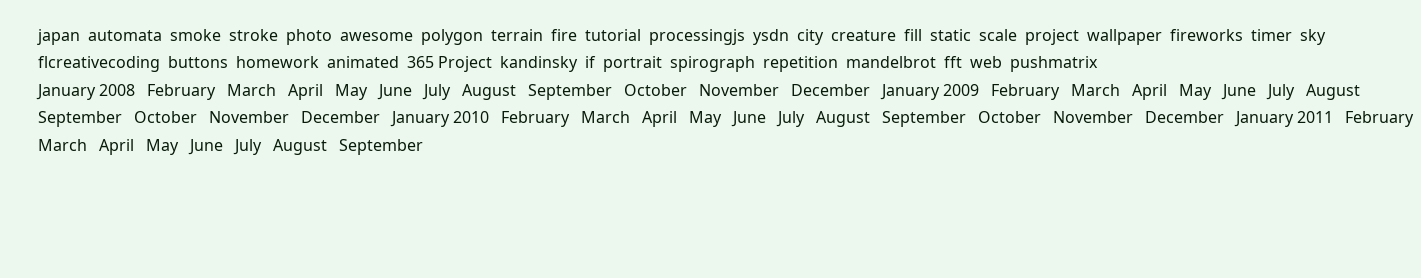japan  automata  smoke  stroke  photo  awesome  polygon  terrain  fire  tutorial  processingjs  ysdn  city  creature  fill  static  scale  project  wallpaper  fireworks  timer  sky  flcreativecoding  buttons  homework  animated  365 Project  kandinsky  if  portrait  spirograph  repetition  mandelbrot  fft  web  pushmatrix
January 2008   February   March   April   May   June   July   August   September   October   November   December   January 2009   February   March   April   May   June   July   August   September   October   November   December   January 2010   February   March   April   May   June   July   August   September   October   November   December   January 2011   February   March   April   May   June   July   August   September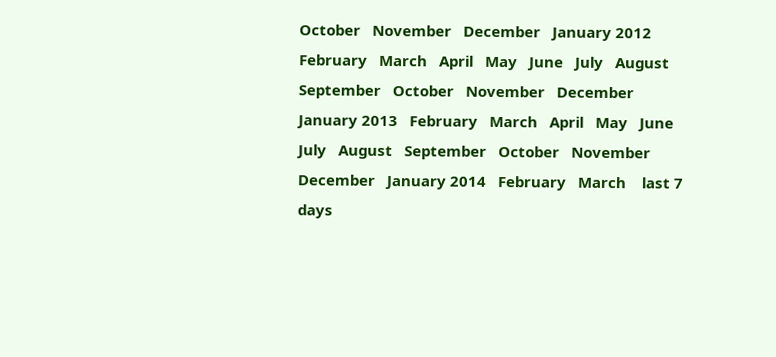October   November   December   January 2012   February   March   April   May   June   July   August   September   October   November   December   January 2013   February   March   April   May   June   July   August   September   October   November   December   January 2014   February   March    last 7 days